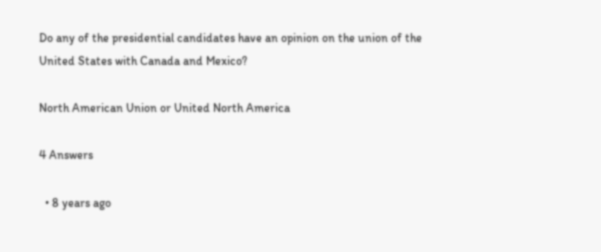Do any of the presidential candidates have an opinion on the union of the United States with Canada and Mexico?

North American Union or United North America

4 Answers

  • 8 years ago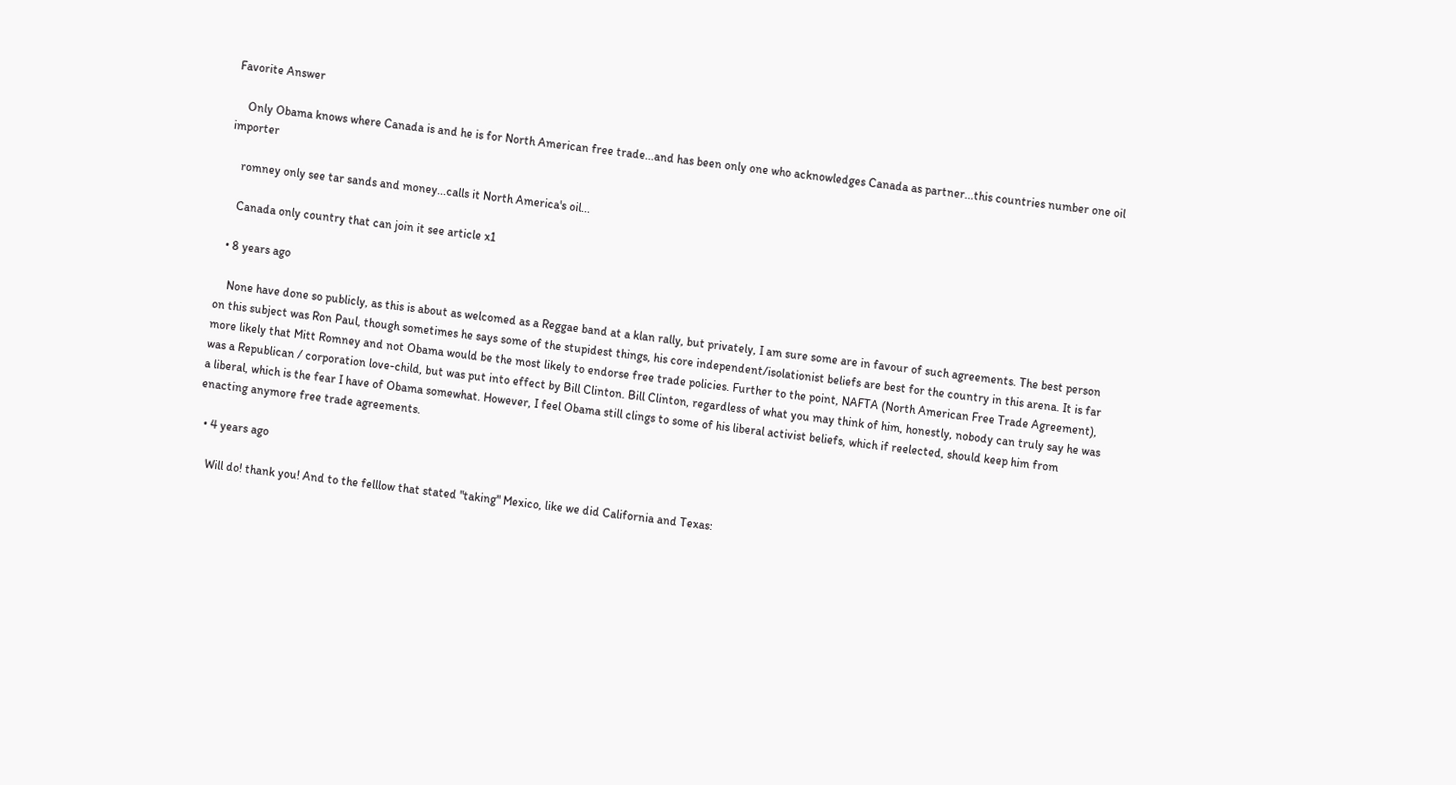Favorite Answer

    Only Obama knows where Canada is and he is for North American free trade...and has been only one who acknowledges Canada as partner...this countries number one oil importer

    romney only see tar sands and money...calls it North America's oil...

    Canada only country that can join it see article x1

  • 8 years ago

    None have done so publicly, as this is about as welcomed as a Reggae band at a klan rally, but privately, I am sure some are in favour of such agreements. The best person on this subject was Ron Paul, though sometimes he says some of the stupidest things, his core independent/isolationist beliefs are best for the country in this arena. It is far more likely that Mitt Romney and not Obama would be the most likely to endorse free trade policies. Further to the point, NAFTA (North American Free Trade Agreement), was a Republican / corporation love-child, but was put into effect by Bill Clinton. Bill Clinton, regardless of what you may think of him, honestly, nobody can truly say he was a liberal, which is the fear I have of Obama somewhat. However, I feel Obama still clings to some of his liberal activist beliefs, which if reelected, should keep him from enacting anymore free trade agreements.

  • 4 years ago

    Will do! thank you! And to the felllow that stated "taking" Mexico, like we did California and Texas: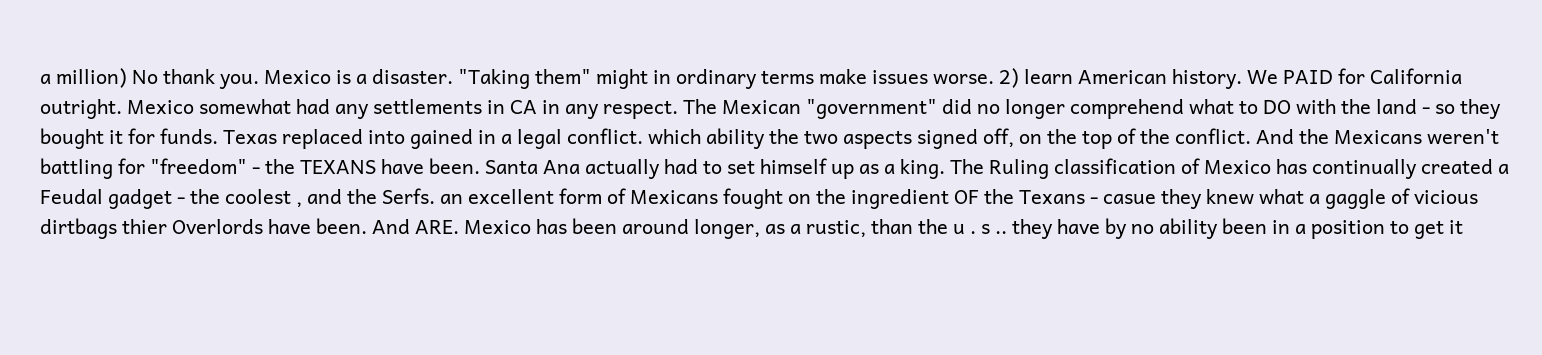a million) No thank you. Mexico is a disaster. "Taking them" might in ordinary terms make issues worse. 2) learn American history. We PAID for California outright. Mexico somewhat had any settlements in CA in any respect. The Mexican "government" did no longer comprehend what to DO with the land - so they bought it for funds. Texas replaced into gained in a legal conflict. which ability the two aspects signed off, on the top of the conflict. And the Mexicans weren't battling for "freedom" - the TEXANS have been. Santa Ana actually had to set himself up as a king. The Ruling classification of Mexico has continually created a Feudal gadget - the coolest , and the Serfs. an excellent form of Mexicans fought on the ingredient OF the Texans - casue they knew what a gaggle of vicious dirtbags thier Overlords have been. And ARE. Mexico has been around longer, as a rustic, than the u . s .. they have by no ability been in a position to get it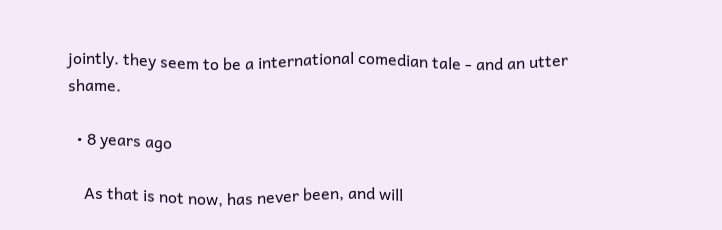jointly. they seem to be a international comedian tale - and an utter shame.

  • 8 years ago

    As that is not now, has never been, and will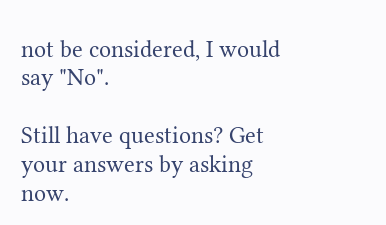not be considered, I would say "No".

Still have questions? Get your answers by asking now.